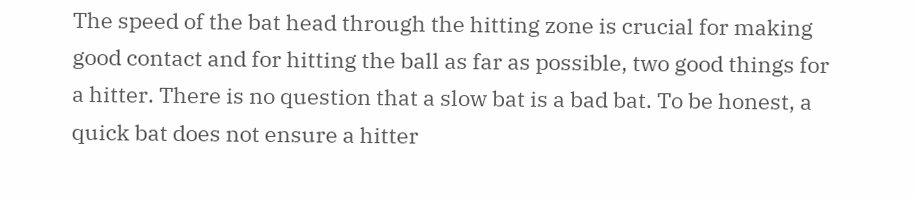The speed of the bat head through the hitting zone is crucial for making good contact and for hitting the ball as far as possible, two good things for a hitter. There is no question that a slow bat is a bad bat. To be honest, a quick bat does not ensure a hitter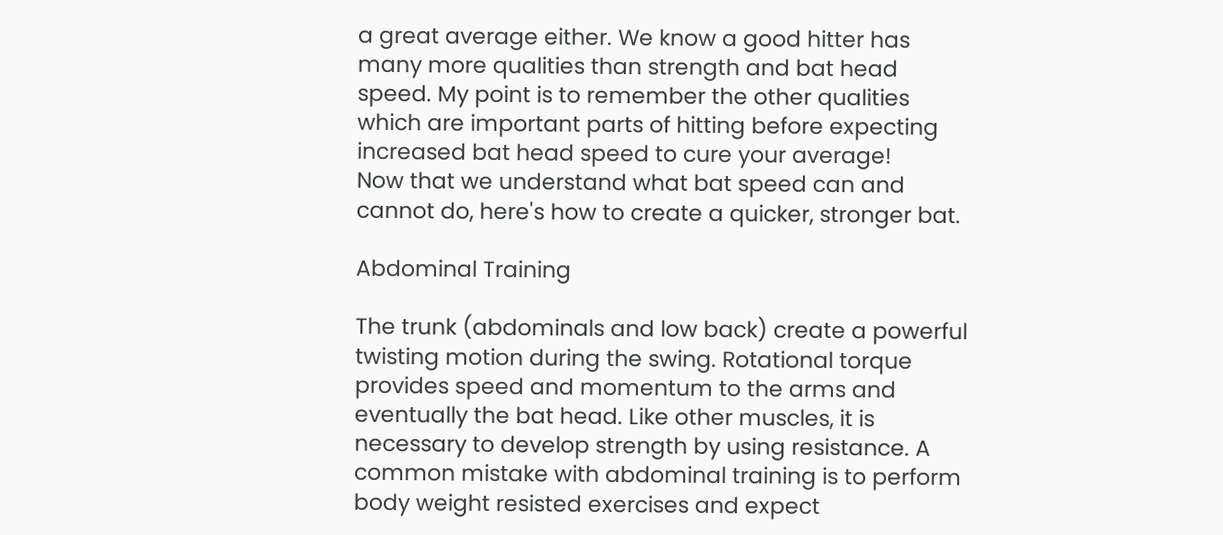a great average either. We know a good hitter has many more qualities than strength and bat head speed. My point is to remember the other qualities which are important parts of hitting before expecting increased bat head speed to cure your average!
Now that we understand what bat speed can and cannot do, here's how to create a quicker, stronger bat.

Abdominal Training

The trunk (abdominals and low back) create a powerful twisting motion during the swing. Rotational torque provides speed and momentum to the arms and eventually the bat head. Like other muscles, it is necessary to develop strength by using resistance. A common mistake with abdominal training is to perform body weight resisted exercises and expect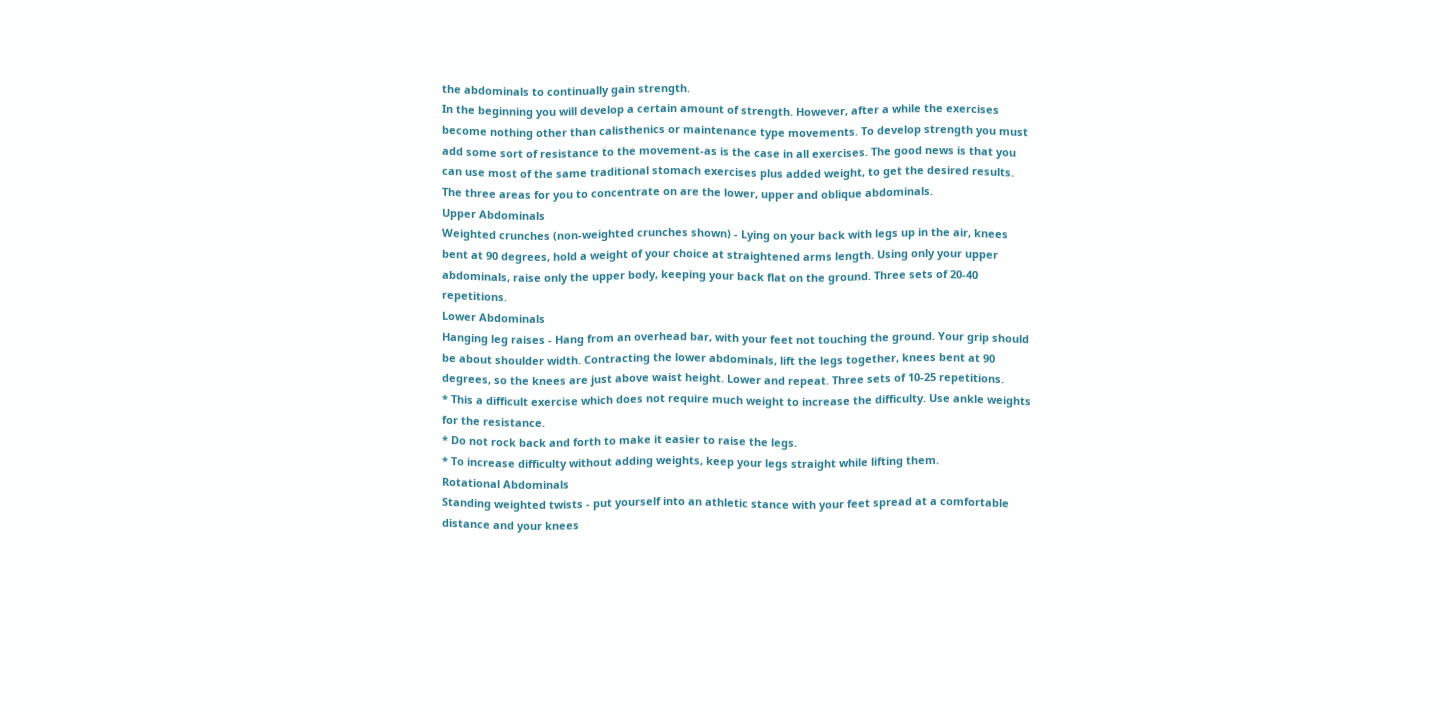the abdominals to continually gain strength.
In the beginning you will develop a certain amount of strength. However, after a while the exercises become nothing other than calisthenics or maintenance type movements. To develop strength you must add some sort of resistance to the movement-as is the case in all exercises. The good news is that you can use most of the same traditional stomach exercises plus added weight, to get the desired results.
The three areas for you to concentrate on are the lower, upper and oblique abdominals.
Upper Abdominals
Weighted crunches (non-weighted crunches shown) - Lying on your back with legs up in the air, knees bent at 90 degrees, hold a weight of your choice at straightened arms length. Using only your upper abdominals, raise only the upper body, keeping your back flat on the ground. Three sets of 20-40 repetitions.
Lower Abdominals
Hanging leg raises - Hang from an overhead bar, with your feet not touching the ground. Your grip should be about shoulder width. Contracting the lower abdominals, lift the legs together, knees bent at 90 degrees, so the knees are just above waist height. Lower and repeat. Three sets of 10-25 repetitions.
* This a difficult exercise which does not require much weight to increase the difficulty. Use ankle weights for the resistance.
* Do not rock back and forth to make it easier to raise the legs.
* To increase difficulty without adding weights, keep your legs straight while lifting them.
Rotational Abdominals
Standing weighted twists - put yourself into an athletic stance with your feet spread at a comfortable distance and your knees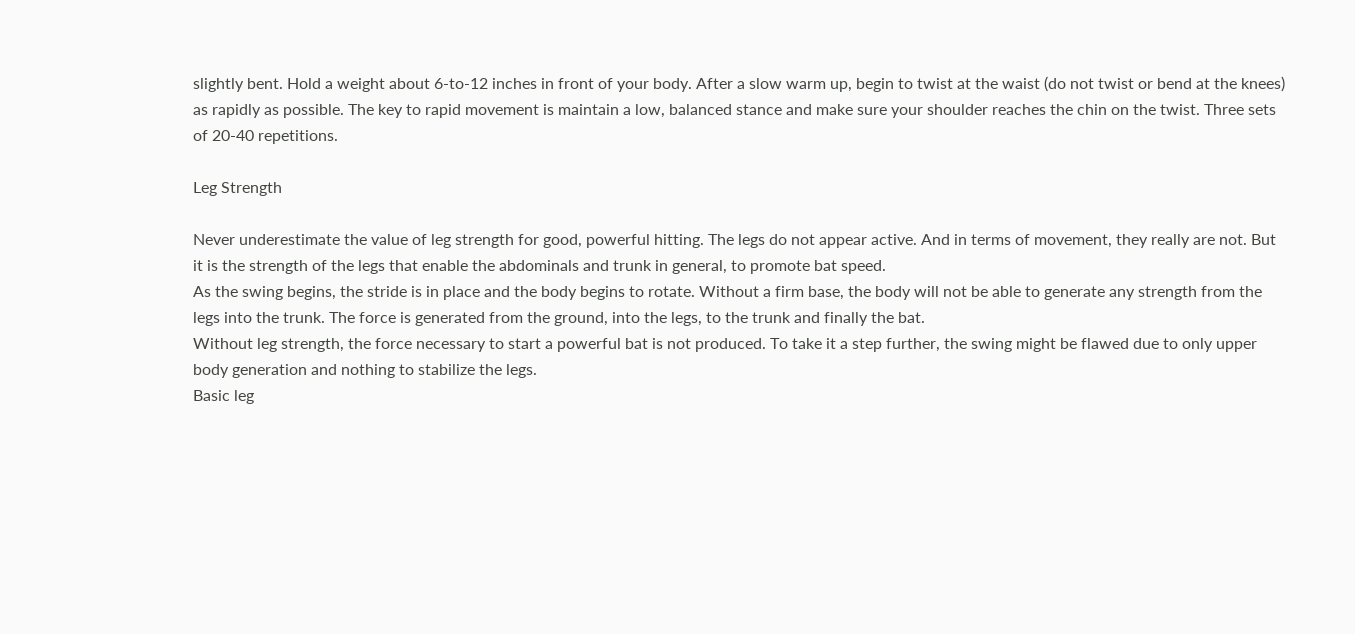slightly bent. Hold a weight about 6-to-12 inches in front of your body. After a slow warm up, begin to twist at the waist (do not twist or bend at the knees) as rapidly as possible. The key to rapid movement is maintain a low, balanced stance and make sure your shoulder reaches the chin on the twist. Three sets of 20-40 repetitions.

Leg Strength

Never underestimate the value of leg strength for good, powerful hitting. The legs do not appear active. And in terms of movement, they really are not. But it is the strength of the legs that enable the abdominals and trunk in general, to promote bat speed.
As the swing begins, the stride is in place and the body begins to rotate. Without a firm base, the body will not be able to generate any strength from the legs into the trunk. The force is generated from the ground, into the legs, to the trunk and finally the bat.
Without leg strength, the force necessary to start a powerful bat is not produced. To take it a step further, the swing might be flawed due to only upper body generation and nothing to stabilize the legs.
Basic leg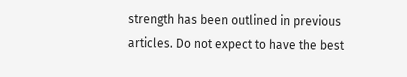strength has been outlined in previous articles. Do not expect to have the best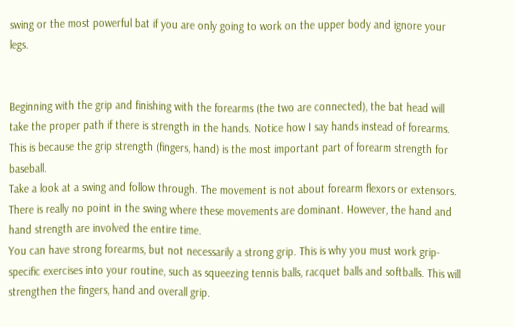swing or the most powerful bat if you are only going to work on the upper body and ignore your legs.


Beginning with the grip and finishing with the forearms (the two are connected), the bat head will take the proper path if there is strength in the hands. Notice how I say hands instead of forearms. This is because the grip strength (fingers, hand) is the most important part of forearm strength for baseball.
Take a look at a swing and follow through. The movement is not about forearm flexors or extensors. There is really no point in the swing where these movements are dominant. However, the hand and hand strength are involved the entire time.
You can have strong forearms, but not necessarily a strong grip. This is why you must work grip-specific exercises into your routine, such as squeezing tennis balls, racquet balls and softballs. This will strengthen the fingers, hand and overall grip.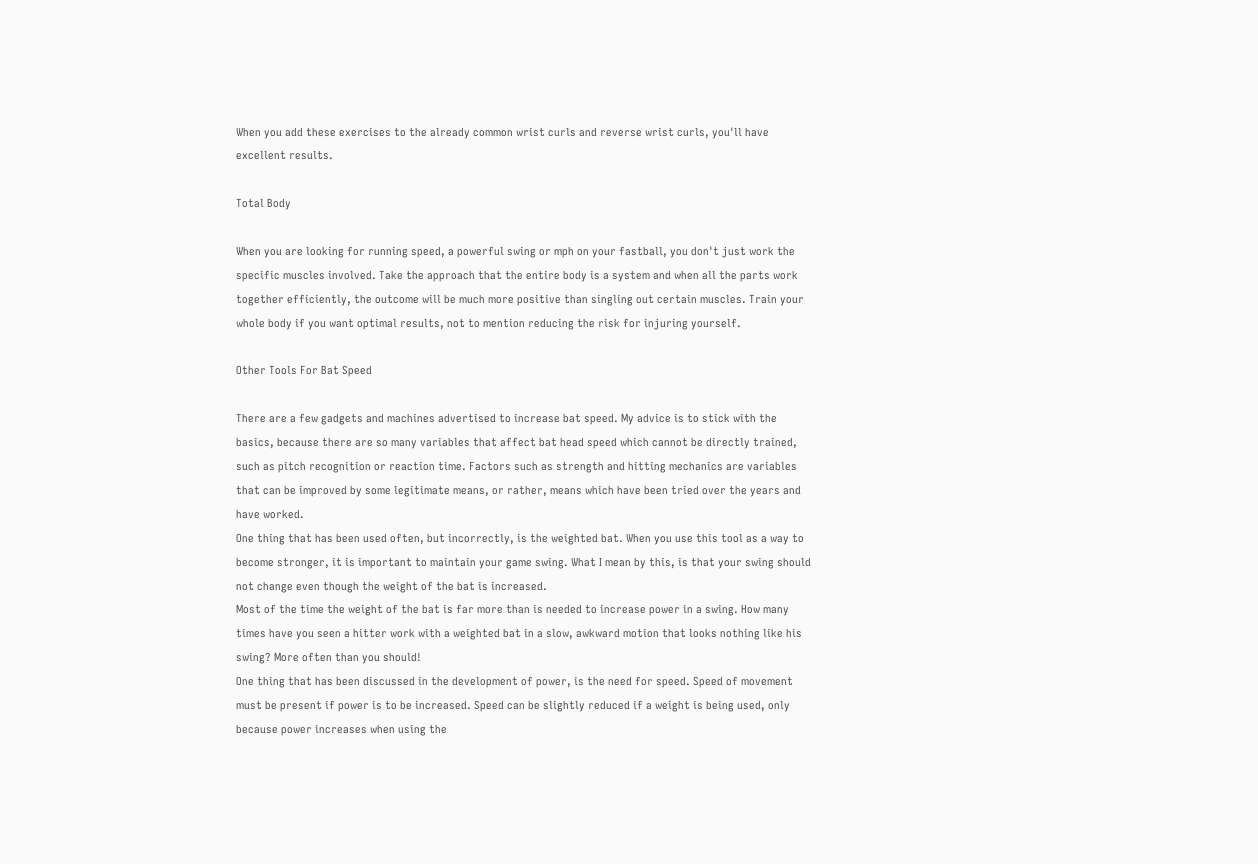When you add these exercises to the already common wrist curls and reverse wrist curls, you'll have excellent results.

Total Body

When you are looking for running speed, a powerful swing or mph on your fastball, you don't just work the specific muscles involved. Take the approach that the entire body is a system and when all the parts work together efficiently, the outcome will be much more positive than singling out certain muscles. Train your whole body if you want optimal results, not to mention reducing the risk for injuring yourself.

Other Tools For Bat Speed

There are a few gadgets and machines advertised to increase bat speed. My advice is to stick with the basics, because there are so many variables that affect bat head speed which cannot be directly trained, such as pitch recognition or reaction time. Factors such as strength and hitting mechanics are variables that can be improved by some legitimate means, or rather, means which have been tried over the years and have worked.
One thing that has been used often, but incorrectly, is the weighted bat. When you use this tool as a way to become stronger, it is important to maintain your game swing. What I mean by this, is that your swing should not change even though the weight of the bat is increased.
Most of the time the weight of the bat is far more than is needed to increase power in a swing. How many times have you seen a hitter work with a weighted bat in a slow, awkward motion that looks nothing like his swing? More often than you should!
One thing that has been discussed in the development of power, is the need for speed. Speed of movement must be present if power is to be increased. Speed can be slightly reduced if a weight is being used, only because power increases when using the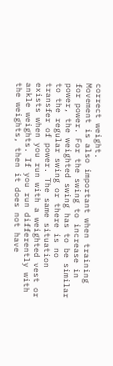correct weight.
Movement is also important when training for power. For the swing to increase in power, the weighted swing has to be similar to the regular swing or there is no transfer of power. The same situation exists when you run with a weighted vest or ankle weights. If you run differently with the weights, then it does not have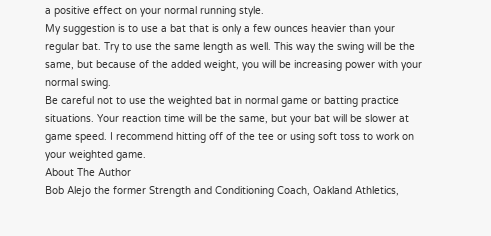a positive effect on your normal running style.
My suggestion is to use a bat that is only a few ounces heavier than your regular bat. Try to use the same length as well. This way the swing will be the same, but because of the added weight, you will be increasing power with your normal swing.
Be careful not to use the weighted bat in normal game or batting practice situations. Your reaction time will be the same, but your bat will be slower at game speed. I recommend hitting off of the tee or using soft toss to work on your weighted game.
About The Author
Bob Alejo the former Strength and Conditioning Coach, Oakland Athletics,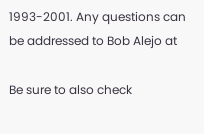1993-2001. Any questions can be addressed to Bob Alejo at

Be sure to also check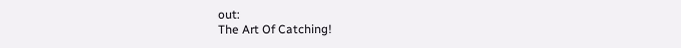out:
The Art Of Catching!